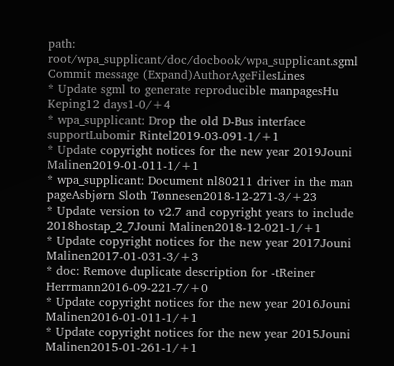path: root/wpa_supplicant/doc/docbook/wpa_supplicant.sgml
Commit message (Expand)AuthorAgeFilesLines
* Update sgml to generate reproducible manpagesHu Keping12 days1-0/+4
* wpa_supplicant: Drop the old D-Bus interface supportLubomir Rintel2019-03-091-1/+1
* Update copyright notices for the new year 2019Jouni Malinen2019-01-011-1/+1
* wpa_supplicant: Document nl80211 driver in the man pageAsbjørn Sloth Tønnesen2018-12-271-3/+23
* Update version to v2.7 and copyright years to include 2018hostap_2_7Jouni Malinen2018-12-021-1/+1
* Update copyright notices for the new year 2017Jouni Malinen2017-01-031-3/+3
* doc: Remove duplicate description for -tReiner Herrmann2016-09-221-7/+0
* Update copyright notices for the new year 2016Jouni Malinen2016-01-011-1/+1
* Update copyright notices for the new year 2015Jouni Malinen2015-01-261-1/+1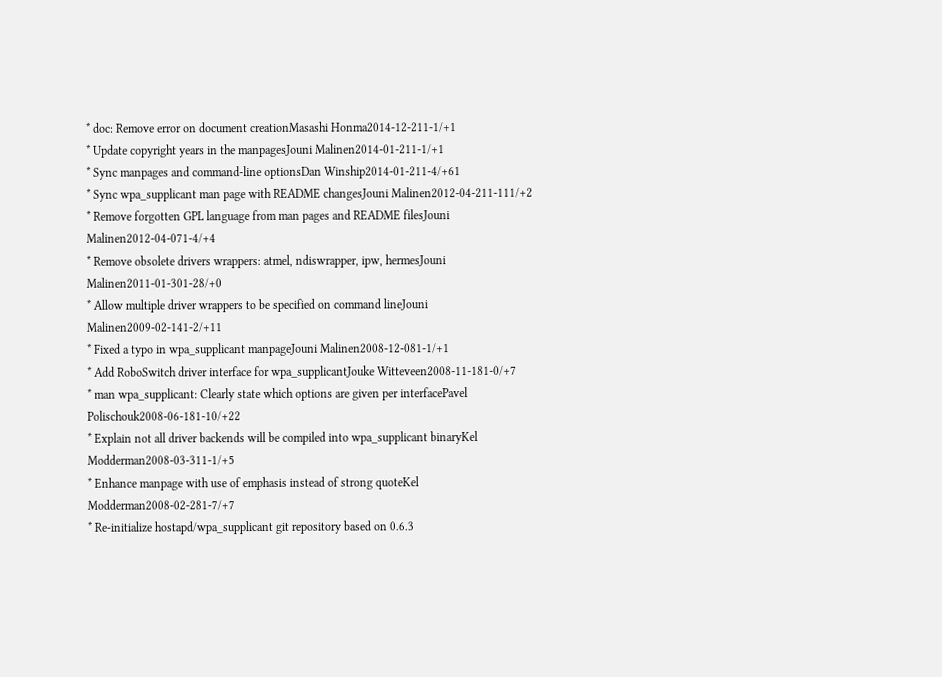* doc: Remove error on document creationMasashi Honma2014-12-211-1/+1
* Update copyright years in the manpagesJouni Malinen2014-01-211-1/+1
* Sync manpages and command-line optionsDan Winship2014-01-211-4/+61
* Sync wpa_supplicant man page with README changesJouni Malinen2012-04-211-111/+2
* Remove forgotten GPL language from man pages and README filesJouni Malinen2012-04-071-4/+4
* Remove obsolete drivers wrappers: atmel, ndiswrapper, ipw, hermesJouni Malinen2011-01-301-28/+0
* Allow multiple driver wrappers to be specified on command lineJouni Malinen2009-02-141-2/+11
* Fixed a typo in wpa_supplicant manpageJouni Malinen2008-12-081-1/+1
* Add RoboSwitch driver interface for wpa_supplicantJouke Witteveen2008-11-181-0/+7
* man wpa_supplicant: Clearly state which options are given per interfacePavel Polischouk2008-06-181-10/+22
* Explain not all driver backends will be compiled into wpa_supplicant binaryKel Modderman2008-03-311-1/+5
* Enhance manpage with use of emphasis instead of strong quoteKel Modderman2008-02-281-7/+7
* Re-initialize hostapd/wpa_supplicant git repository based on 0.6.3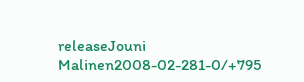releaseJouni Malinen2008-02-281-0/+795